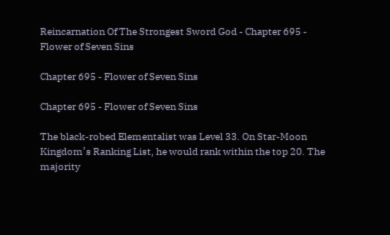Reincarnation Of The Strongest Sword God - Chapter 695 - Flower of Seven Sins

Chapter 695 - Flower of Seven Sins

Chapter 695 - Flower of Seven Sins

The black-robed Elementalist was Level 33. On Star-Moon Kingdom’s Ranking List, he would rank within the top 20. The majority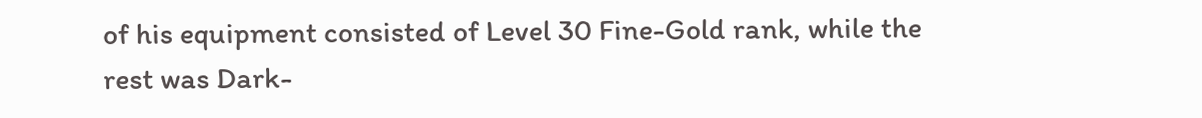of his equipment consisted of Level 30 Fine-Gold rank, while the rest was Dark-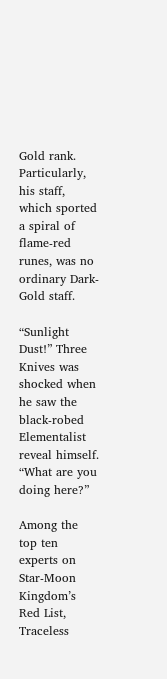Gold rank. Particularly, his staff, which sported a spiral of flame-red runes, was no ordinary Dark-Gold staff.

“Sunlight Dust!” Three Knives was shocked when he saw the black-robed Elementalist reveal himself. “What are you doing here?”

Among the top ten experts on Star-Moon Kingdom’s Red List, Traceless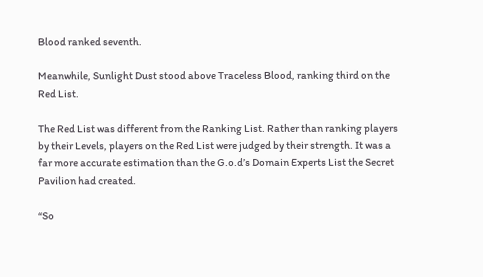Blood ranked seventh.

Meanwhile, Sunlight Dust stood above Traceless Blood, ranking third on the Red List.

The Red List was different from the Ranking List. Rather than ranking players by their Levels, players on the Red List were judged by their strength. It was a far more accurate estimation than the G.o.d’s Domain Experts List the Secret Pavilion had created.

“So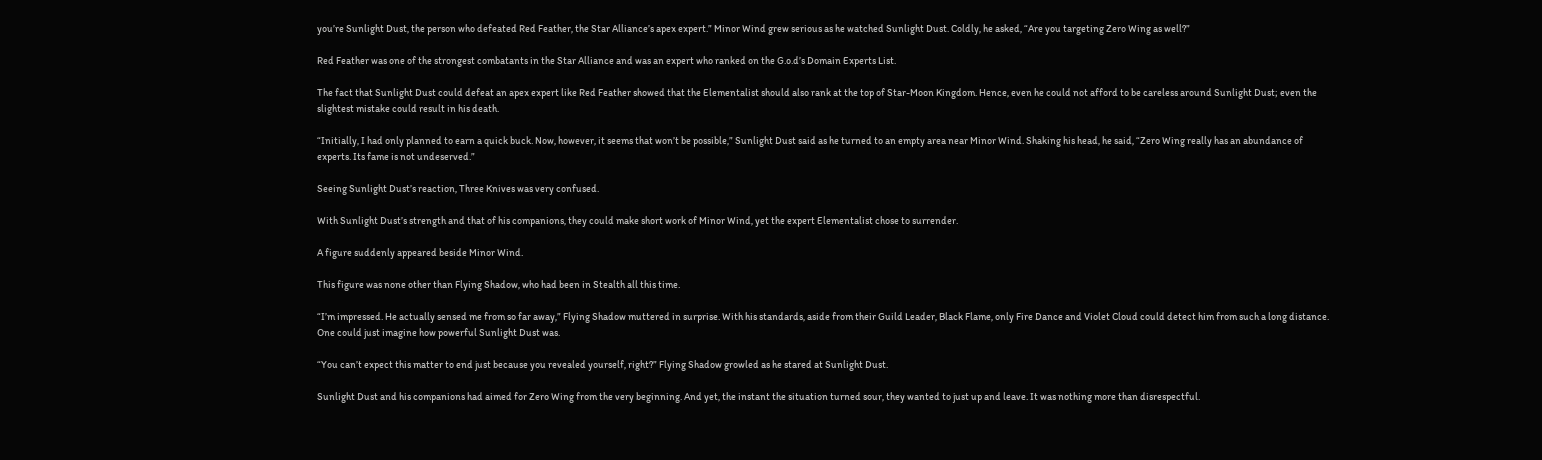you’re Sunlight Dust, the person who defeated Red Feather, the Star Alliance’s apex expert.” Minor Wind grew serious as he watched Sunlight Dust. Coldly, he asked, “Are you targeting Zero Wing as well?”

Red Feather was one of the strongest combatants in the Star Alliance and was an expert who ranked on the G.o.d’s Domain Experts List.

The fact that Sunlight Dust could defeat an apex expert like Red Feather showed that the Elementalist should also rank at the top of Star-Moon Kingdom. Hence, even he could not afford to be careless around Sunlight Dust; even the slightest mistake could result in his death.

“Initially, I had only planned to earn a quick buck. Now, however, it seems that won’t be possible,” Sunlight Dust said as he turned to an empty area near Minor Wind. Shaking his head, he said, “Zero Wing really has an abundance of experts. Its fame is not undeserved.”

Seeing Sunlight Dust’s reaction, Three Knives was very confused.

With Sunlight Dust’s strength and that of his companions, they could make short work of Minor Wind, yet the expert Elementalist chose to surrender.

A figure suddenly appeared beside Minor Wind.

This figure was none other than Flying Shadow, who had been in Stealth all this time.

“I’m impressed. He actually sensed me from so far away,” Flying Shadow muttered in surprise. With his standards, aside from their Guild Leader, Black Flame, only Fire Dance and Violet Cloud could detect him from such a long distance. One could just imagine how powerful Sunlight Dust was.

“You can’t expect this matter to end just because you revealed yourself, right?” Flying Shadow growled as he stared at Sunlight Dust.

Sunlight Dust and his companions had aimed for Zero Wing from the very beginning. And yet, the instant the situation turned sour, they wanted to just up and leave. It was nothing more than disrespectful.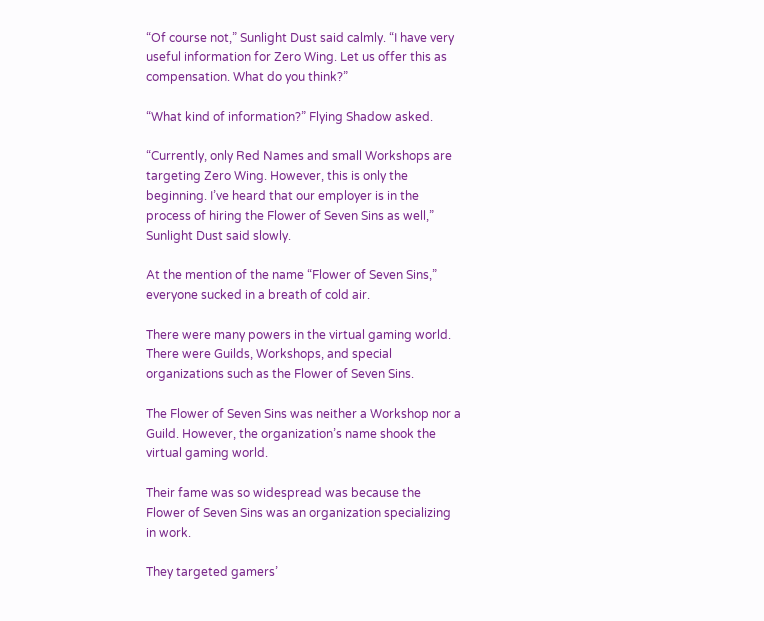“Of course not,” Sunlight Dust said calmly. “I have very useful information for Zero Wing. Let us offer this as compensation. What do you think?”

“What kind of information?” Flying Shadow asked.

“Currently, only Red Names and small Workshops are targeting Zero Wing. However, this is only the beginning. I’ve heard that our employer is in the process of hiring the Flower of Seven Sins as well,” Sunlight Dust said slowly.

At the mention of the name “Flower of Seven Sins,” everyone sucked in a breath of cold air.

There were many powers in the virtual gaming world. There were Guilds, Workshops, and special organizations such as the Flower of Seven Sins.

The Flower of Seven Sins was neither a Workshop nor a Guild. However, the organization’s name shook the virtual gaming world.

Their fame was so widespread was because the Flower of Seven Sins was an organization specializing in work.

They targeted gamers’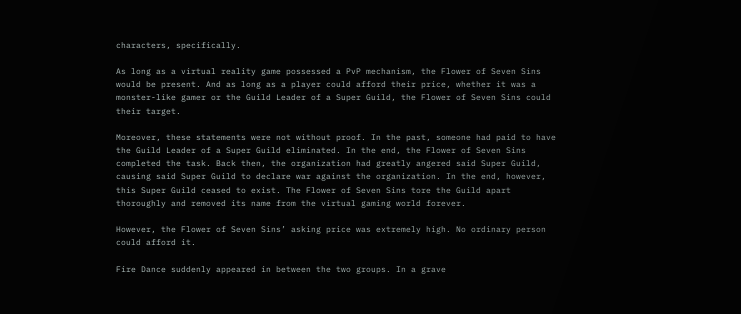characters, specifically.

As long as a virtual reality game possessed a PvP mechanism, the Flower of Seven Sins would be present. And as long as a player could afford their price, whether it was a monster-like gamer or the Guild Leader of a Super Guild, the Flower of Seven Sins could their target.

Moreover, these statements were not without proof. In the past, someone had paid to have the Guild Leader of a Super Guild eliminated. In the end, the Flower of Seven Sins completed the task. Back then, the organization had greatly angered said Super Guild, causing said Super Guild to declare war against the organization. In the end, however, this Super Guild ceased to exist. The Flower of Seven Sins tore the Guild apart thoroughly and removed its name from the virtual gaming world forever.

However, the Flower of Seven Sins’ asking price was extremely high. No ordinary person could afford it.

Fire Dance suddenly appeared in between the two groups. In a grave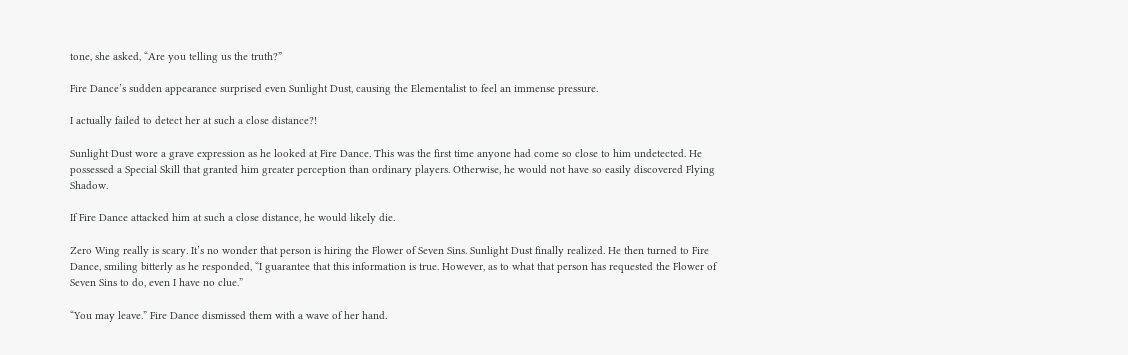tone, she asked, “Are you telling us the truth?”

Fire Dance’s sudden appearance surprised even Sunlight Dust, causing the Elementalist to feel an immense pressure.

I actually failed to detect her at such a close distance?!

Sunlight Dust wore a grave expression as he looked at Fire Dance. This was the first time anyone had come so close to him undetected. He possessed a Special Skill that granted him greater perception than ordinary players. Otherwise, he would not have so easily discovered Flying Shadow.

If Fire Dance attacked him at such a close distance, he would likely die.

Zero Wing really is scary. It’s no wonder that person is hiring the Flower of Seven Sins. Sunlight Dust finally realized. He then turned to Fire Dance, smiling bitterly as he responded, “I guarantee that this information is true. However, as to what that person has requested the Flower of Seven Sins to do, even I have no clue.”

“You may leave.” Fire Dance dismissed them with a wave of her hand.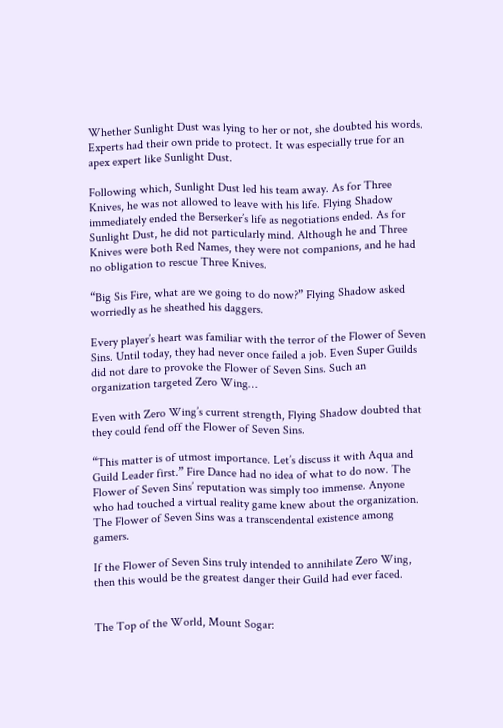Whether Sunlight Dust was lying to her or not, she doubted his words. Experts had their own pride to protect. It was especially true for an apex expert like Sunlight Dust.

Following which, Sunlight Dust led his team away. As for Three Knives, he was not allowed to leave with his life. Flying Shadow immediately ended the Berserker’s life as negotiations ended. As for Sunlight Dust, he did not particularly mind. Although he and Three Knives were both Red Names, they were not companions, and he had no obligation to rescue Three Knives.

“Big Sis Fire, what are we going to do now?” Flying Shadow asked worriedly as he sheathed his daggers.

Every player’s heart was familiar with the terror of the Flower of Seven Sins. Until today, they had never once failed a job. Even Super Guilds did not dare to provoke the Flower of Seven Sins. Such an organization targeted Zero Wing…

Even with Zero Wing’s current strength, Flying Shadow doubted that they could fend off the Flower of Seven Sins.

“This matter is of utmost importance. Let’s discuss it with Aqua and Guild Leader first.” Fire Dance had no idea of what to do now. The Flower of Seven Sins’ reputation was simply too immense. Anyone who had touched a virtual reality game knew about the organization. The Flower of Seven Sins was a transcendental existence among gamers.

If the Flower of Seven Sins truly intended to annihilate Zero Wing, then this would be the greatest danger their Guild had ever faced.


The Top of the World, Mount Sogar: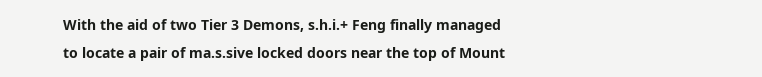With the aid of two Tier 3 Demons, s.h.i.+ Feng finally managed to locate a pair of ma.s.sive locked doors near the top of Mount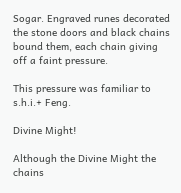Sogar. Engraved runes decorated the stone doors and black chains bound them, each chain giving off a faint pressure.

This pressure was familiar to s.h.i.+ Feng.

Divine Might!

Although the Divine Might the chains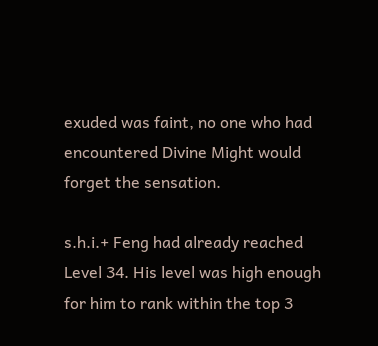exuded was faint, no one who had encountered Divine Might would forget the sensation.

s.h.i.+ Feng had already reached Level 34. His level was high enough for him to rank within the top 3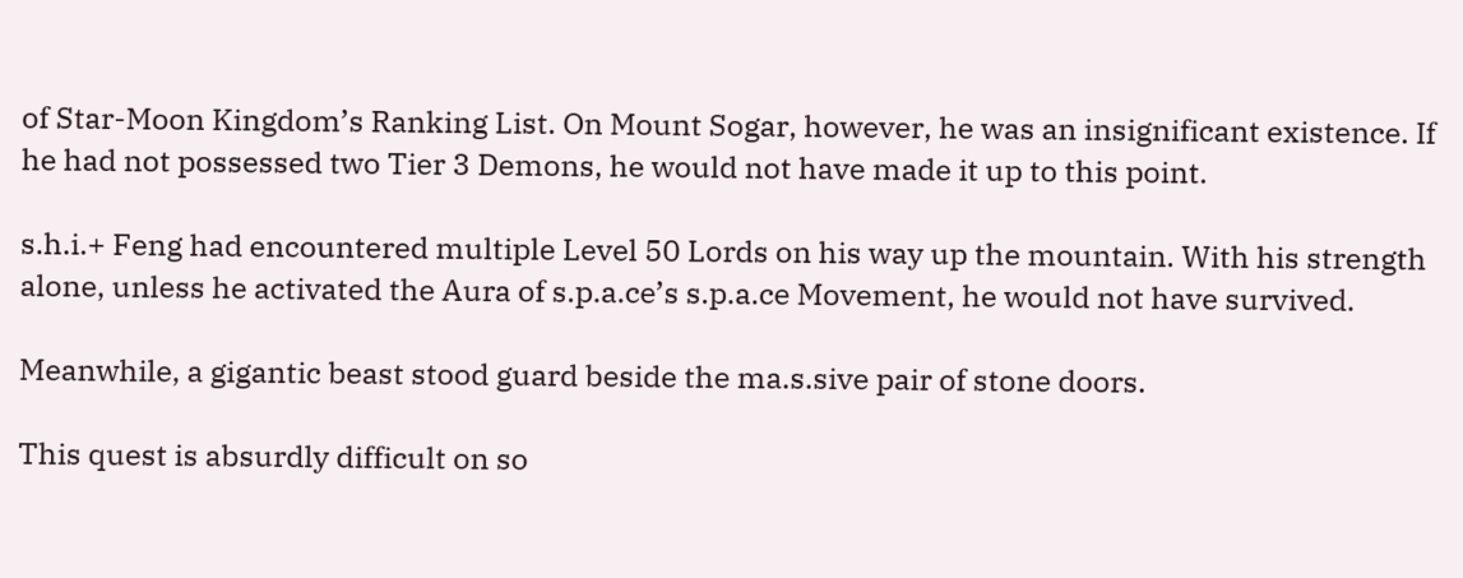of Star-Moon Kingdom’s Ranking List. On Mount Sogar, however, he was an insignificant existence. If he had not possessed two Tier 3 Demons, he would not have made it up to this point.

s.h.i.+ Feng had encountered multiple Level 50 Lords on his way up the mountain. With his strength alone, unless he activated the Aura of s.p.a.ce’s s.p.a.ce Movement, he would not have survived.

Meanwhile, a gigantic beast stood guard beside the ma.s.sive pair of stone doors.

This quest is absurdly difficult on so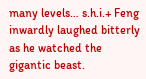many levels… s.h.i.+ Feng inwardly laughed bitterly as he watched the gigantic beast.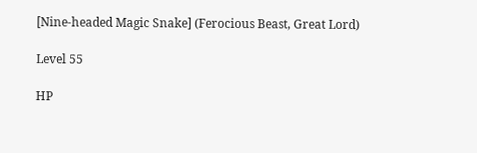[Nine-headed Magic Snake] (Ferocious Beast, Great Lord)

Level 55

HP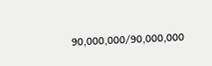90,000,000/90,000,000